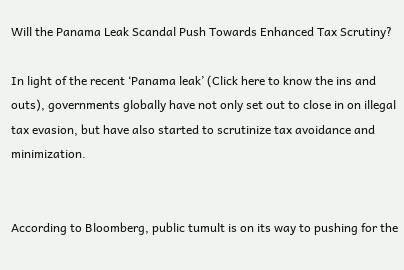Will the Panama Leak Scandal Push Towards Enhanced Tax Scrutiny?

In light of the recent ‘Panama leak’ (Click here to know the ins and outs), governments globally have not only set out to close in on illegal tax evasion, but have also started to scrutinize tax avoidance and minimization.


According to Bloomberg, public tumult is on its way to pushing for the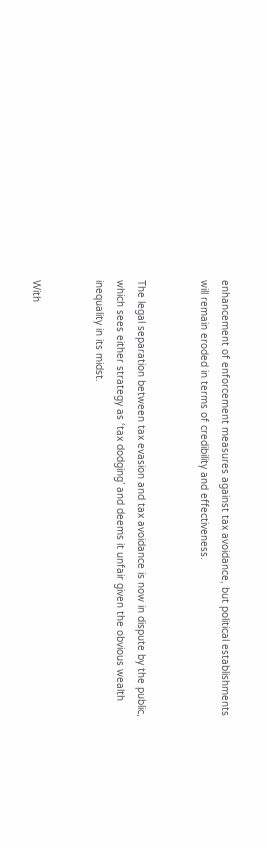enhancement of enforcement measures against tax avoidance, but political establishments will remain eroded in terms of credibility and effectiveness.


The legal separation between tax evasion and tax avoidance is now in dispute by the public, which sees either strategy as ‘tax dodging’ and deems it unfair given the obvious wealth inequality in its midst.


With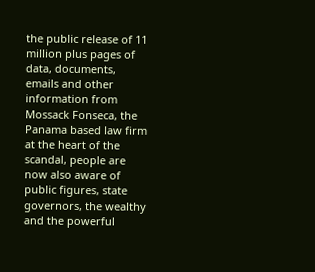the public release of 11 million plus pages of data, documents, emails and other information from Mossack Fonseca, the Panama based law firm at the heart of the scandal, people are now also aware of public figures, state governors, the wealthy and the powerful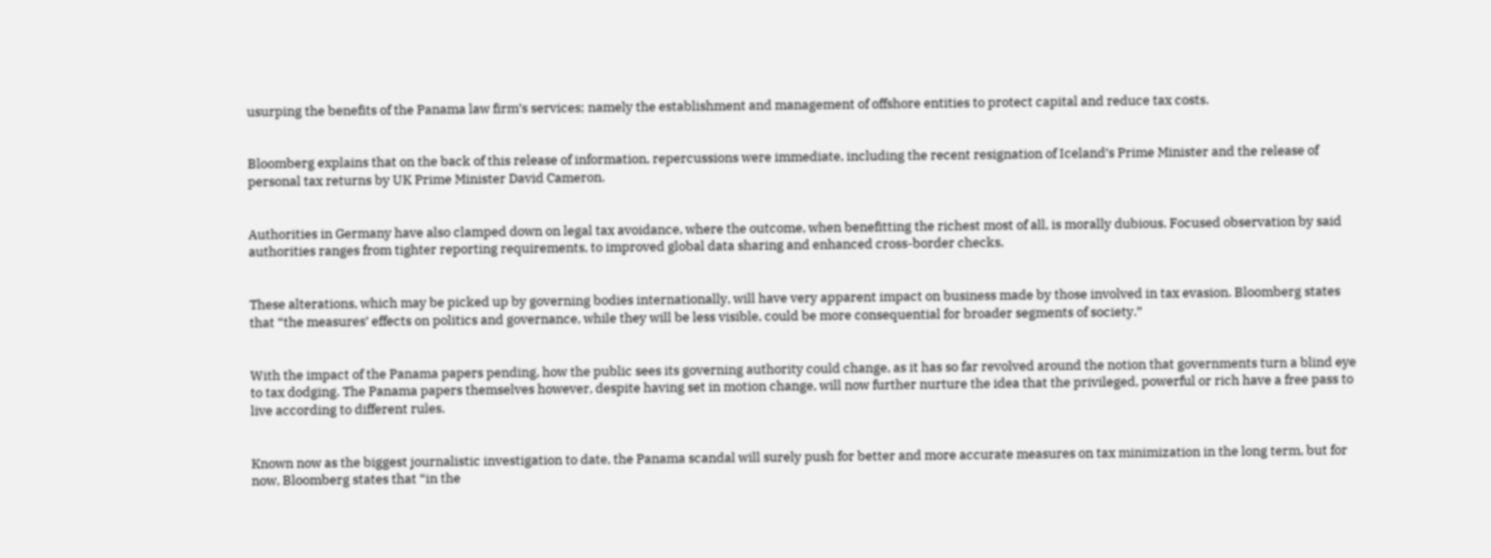usurping the benefits of the Panama law firm’s services; namely the establishment and management of offshore entities to protect capital and reduce tax costs.


Bloomberg explains that on the back of this release of information, repercussions were immediate, including the recent resignation of Iceland’s Prime Minister and the release of personal tax returns by UK Prime Minister David Cameron.


Authorities in Germany have also clamped down on legal tax avoidance, where the outcome, when benefitting the richest most of all, is morally dubious. Focused observation by said authorities ranges from tighter reporting requirements, to improved global data sharing and enhanced cross-border checks.


These alterations, which may be picked up by governing bodies internationally, will have very apparent impact on business made by those involved in tax evasion. Bloomberg states that “the measures’ effects on politics and governance, while they will be less visible, could be more consequential for broader segments of society.”


With the impact of the Panama papers pending, how the public sees its governing authority could change, as it has so far revolved around the notion that governments turn a blind eye to tax dodging. The Panama papers themselves however, despite having set in motion change, will now further nurture the idea that the privileged, powerful or rich have a free pass to live according to different rules.


Known now as the biggest journalistic investigation to date, the Panama scandal will surely push for better and more accurate measures on tax minimization in the long term, but for now, Bloomberg states that “in the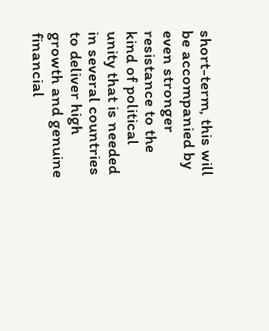short-term, this will be accompanied by even stronger resistance to the kind of political unity that is needed in several countries to deliver high growth and genuine financial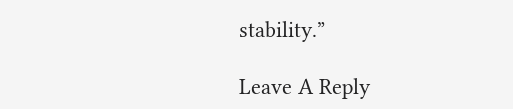stability.”

Leave A Reply